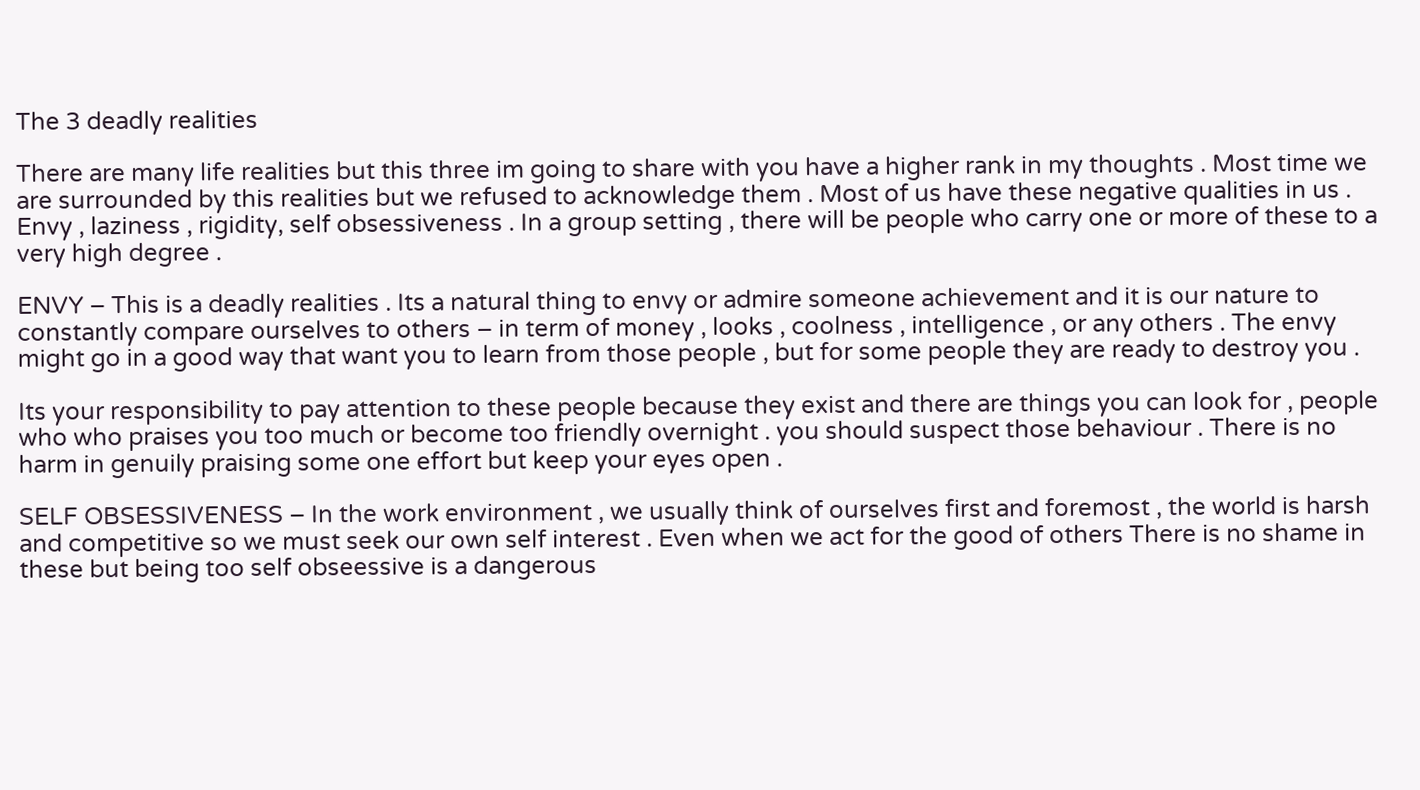The 3 deadly realities

There are many life realities but this three im going to share with you have a higher rank in my thoughts . Most time we are surrounded by this realities but we refused to acknowledge them . Most of us have these negative qualities in us . Envy , laziness , rigidity, self obsessiveness . In a group setting , there will be people who carry one or more of these to a very high degree .

ENVY – This is a deadly realities . Its a natural thing to envy or admire someone achievement and it is our nature to constantly compare ourselves to others – in term of money , looks , coolness , intelligence , or any others . The envy might go in a good way that want you to learn from those people , but for some people they are ready to destroy you .

Its your responsibility to pay attention to these people because they exist and there are things you can look for , people who who praises you too much or become too friendly overnight . you should suspect those behaviour . There is no harm in genuily praising some one effort but keep your eyes open .

SELF OBSESSIVENESS – In the work environment , we usually think of ourselves first and foremost , the world is harsh and competitive so we must seek our own self interest . Even when we act for the good of others There is no shame in these but being too self obseessive is a dangerous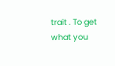trait . To get what you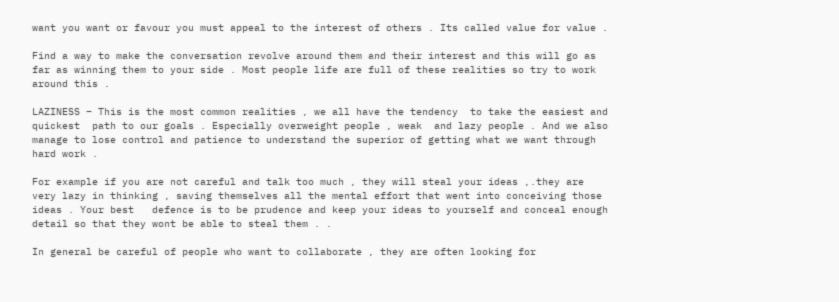want you want or favour you must appeal to the interest of others . Its called value for value .

Find a way to make the conversation revolve around them and their interest and this will go as far as winning them to your side . Most people life are full of these realities so try to work around this .

LAZINESS – This is the most common realities , we all have the tendency  to take the easiest and quickest  path to our goals . Especially overweight people , weak  and lazy people . And we also manage to lose control and patience to understand the superior of getting what we want through  hard work .

For example if you are not careful and talk too much , they will steal your ideas ,.they are very lazy in thinking , saving themselves all the mental effort that went into conceiving those ideas . Your best   defence is to be prudence and keep your ideas to yourself and conceal enough detail so that they wont be able to steal them . .

In general be careful of people who want to collaborate , they are often looking for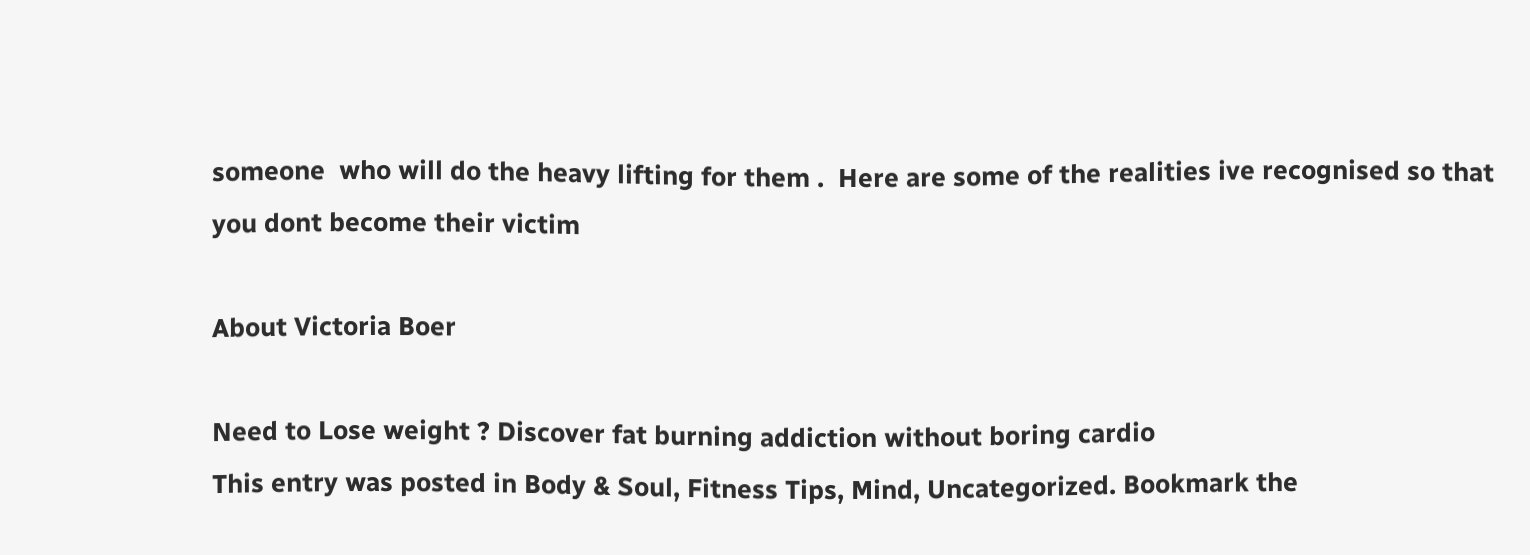someone  who will do the heavy lifting for them .  Here are some of the realities ive recognised so that you dont become their victim

About Victoria Boer

Need to Lose weight ? Discover fat burning addiction without boring cardio
This entry was posted in Body & Soul, Fitness Tips, Mind, Uncategorized. Bookmark the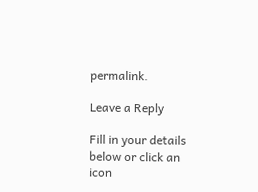permalink.

Leave a Reply

Fill in your details below or click an icon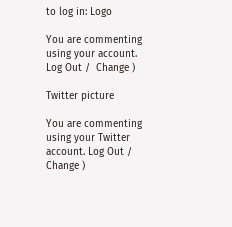to log in: Logo

You are commenting using your account. Log Out /  Change )

Twitter picture

You are commenting using your Twitter account. Log Out /  Change )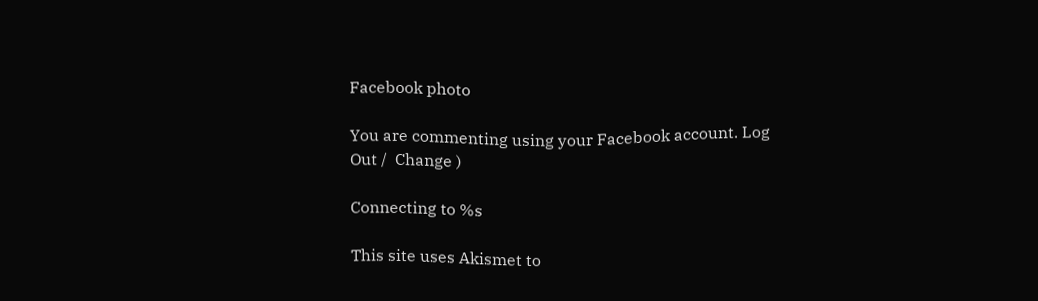Facebook photo

You are commenting using your Facebook account. Log Out /  Change )

Connecting to %s

This site uses Akismet to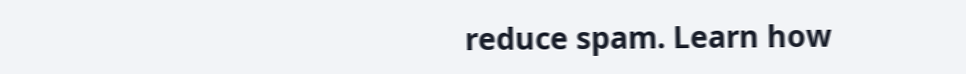reduce spam. Learn how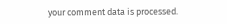your comment data is processed.